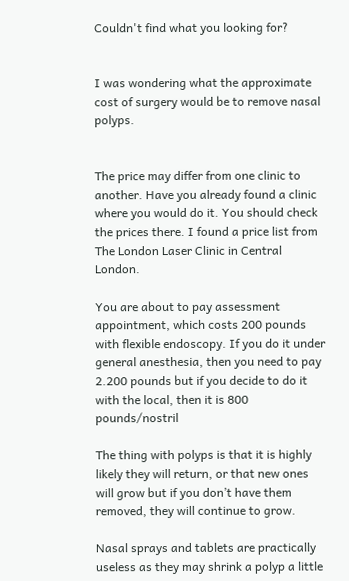Couldn't find what you looking for?


I was wondering what the approximate cost of surgery would be to remove nasal polyps.


The price may differ from one clinic to another. Have you already found a clinic where you would do it. You should check the prices there. I found a price list from The London Laser Clinic in Central London.

You are about to pay assessment appointment, which costs 200 pounds with flexible endoscopy. If you do it under general anesthesia, then you need to pay 2.200 pounds but if you decide to do it with the local, then it is 800 pounds/nostril

The thing with polyps is that it is highly likely they will return, or that new ones will grow but if you don’t have them removed, they will continue to grow.

Nasal sprays and tablets are practically useless as they may shrink a polyp a little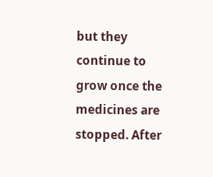but they continue to grow once the medicines are stopped. After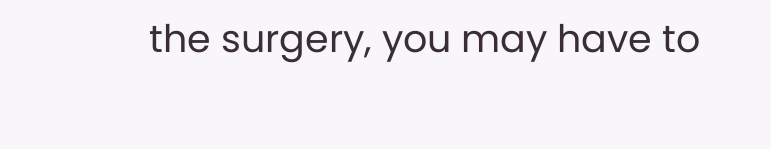the surgery, you may have to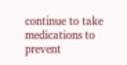continue to take medications to prevent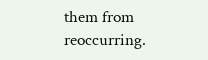them from reoccurring.